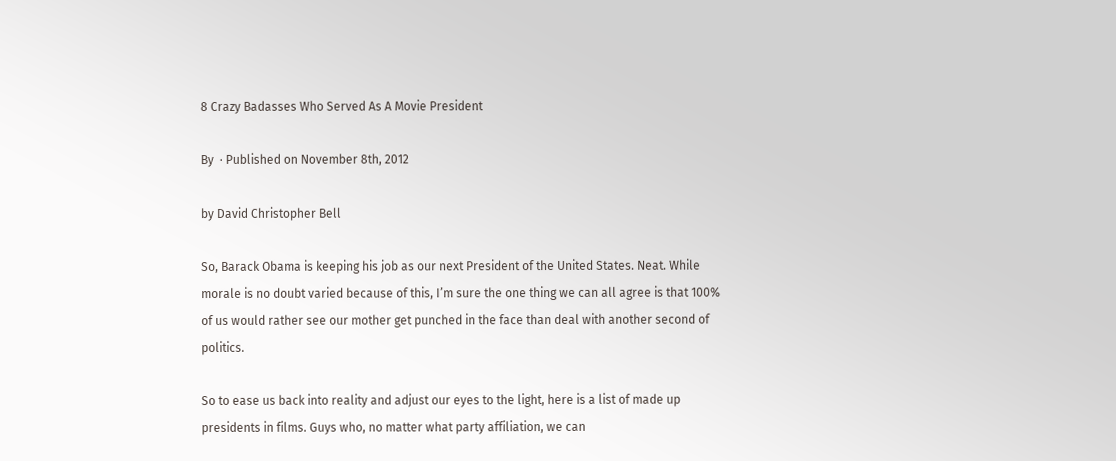8 Crazy Badasses Who Served As A Movie President

By  · Published on November 8th, 2012

by David Christopher Bell

So, Barack Obama is keeping his job as our next President of the United States. Neat. While morale is no doubt varied because of this, I’m sure the one thing we can all agree is that 100% of us would rather see our mother get punched in the face than deal with another second of politics.

So to ease us back into reality and adjust our eyes to the light, here is a list of made up presidents in films. Guys who, no matter what party affiliation, we can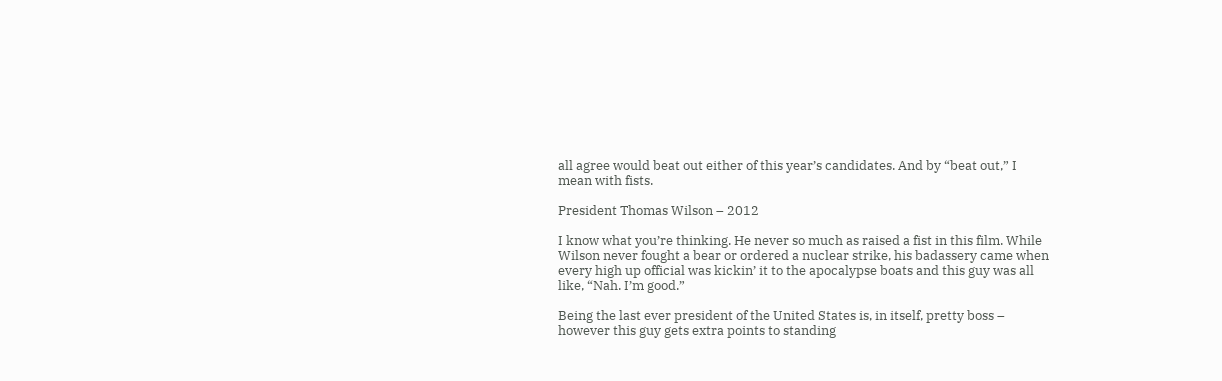all agree would beat out either of this year’s candidates. And by “beat out,” I mean with fists.

President Thomas Wilson – 2012

I know what you’re thinking. He never so much as raised a fist in this film. While Wilson never fought a bear or ordered a nuclear strike, his badassery came when every high up official was kickin’ it to the apocalypse boats and this guy was all like, “Nah. I’m good.”

Being the last ever president of the United States is, in itself, pretty boss – however this guy gets extra points to standing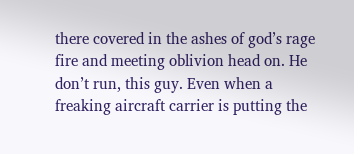there covered in the ashes of god’s rage fire and meeting oblivion head on. He don’t run, this guy. Even when a freaking aircraft carrier is putting the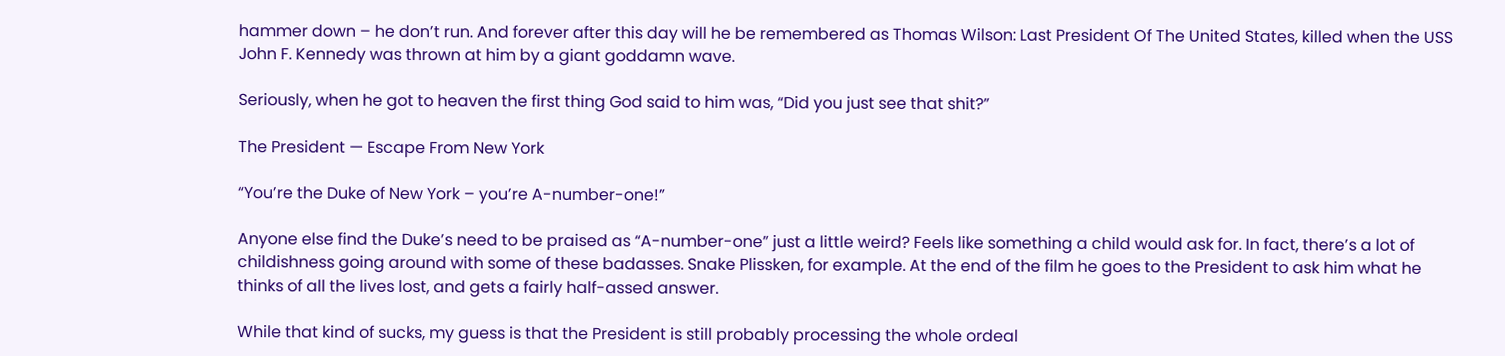hammer down – he don’t run. And forever after this day will he be remembered as Thomas Wilson: Last President Of The United States, killed when the USS John F. Kennedy was thrown at him by a giant goddamn wave.

Seriously, when he got to heaven the first thing God said to him was, “Did you just see that shit?”

The President — Escape From New York

“You’re the Duke of New York – you’re A-number-one!”

Anyone else find the Duke’s need to be praised as “A-number-one” just a little weird? Feels like something a child would ask for. In fact, there’s a lot of childishness going around with some of these badasses. Snake Plissken, for example. At the end of the film he goes to the President to ask him what he thinks of all the lives lost, and gets a fairly half-assed answer.

While that kind of sucks, my guess is that the President is still probably processing the whole ordeal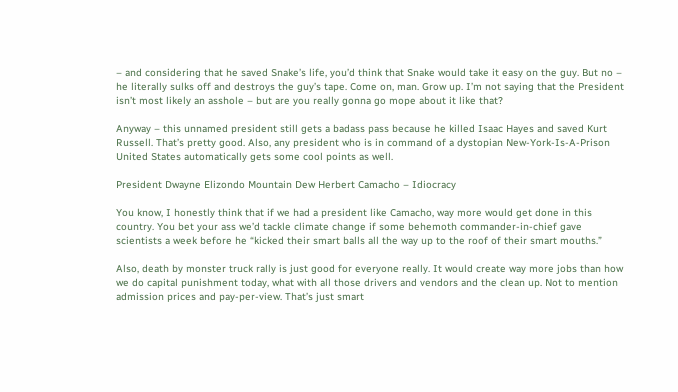– and considering that he saved Snake’s life, you’d think that Snake would take it easy on the guy. But no – he literally sulks off and destroys the guy’s tape. Come on, man. Grow up. I’m not saying that the President isn’t most likely an asshole – but are you really gonna go mope about it like that?

Anyway – this unnamed president still gets a badass pass because he killed Isaac Hayes and saved Kurt Russell. That’s pretty good. Also, any president who is in command of a dystopian New-York-Is-A-Prison United States automatically gets some cool points as well.

President Dwayne Elizondo Mountain Dew Herbert Camacho – Idiocracy

You know, I honestly think that if we had a president like Camacho, way more would get done in this country. You bet your ass we’d tackle climate change if some behemoth commander-in-chief gave scientists a week before he “kicked their smart balls all the way up to the roof of their smart mouths.”

Also, death by monster truck rally is just good for everyone really. It would create way more jobs than how we do capital punishment today, what with all those drivers and vendors and the clean up. Not to mention admission prices and pay-per-view. That’s just smart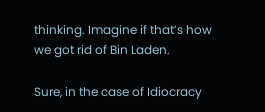thinking. Imagine if that’s how we got rid of Bin Laden.

Sure, in the case of Idiocracy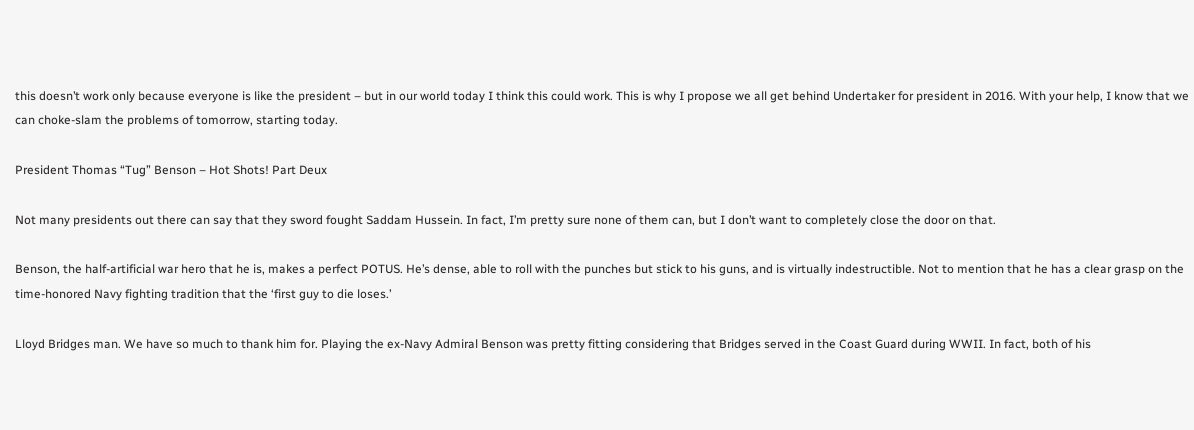this doesn’t work only because everyone is like the president – but in our world today I think this could work. This is why I propose we all get behind Undertaker for president in 2016. With your help, I know that we can choke-slam the problems of tomorrow, starting today.

President Thomas “Tug” Benson – Hot Shots! Part Deux

Not many presidents out there can say that they sword fought Saddam Hussein. In fact, I’m pretty sure none of them can, but I don’t want to completely close the door on that.

Benson, the half-artificial war hero that he is, makes a perfect POTUS. He’s dense, able to roll with the punches but stick to his guns, and is virtually indestructible. Not to mention that he has a clear grasp on the time-honored Navy fighting tradition that the ‘first guy to die loses.’

Lloyd Bridges man. We have so much to thank him for. Playing the ex-Navy Admiral Benson was pretty fitting considering that Bridges served in the Coast Guard during WWII. In fact, both of his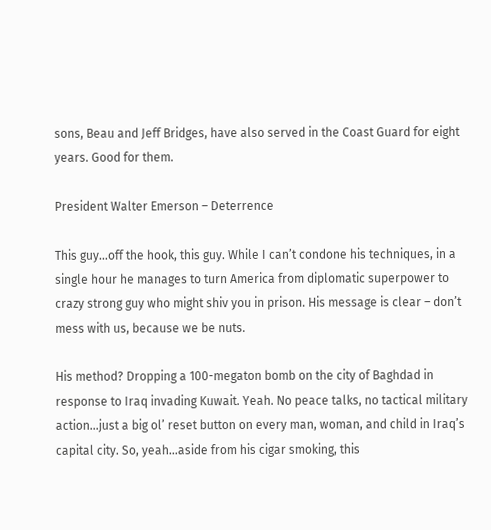sons, Beau and Jeff Bridges, have also served in the Coast Guard for eight years. Good for them.

President Walter Emerson – Deterrence

This guy…off the hook, this guy. While I can’t condone his techniques, in a single hour he manages to turn America from diplomatic superpower to crazy strong guy who might shiv you in prison. His message is clear – don’t mess with us, because we be nuts.

His method? Dropping a 100-megaton bomb on the city of Baghdad in response to Iraq invading Kuwait. Yeah. No peace talks, no tactical military action…just a big ol’ reset button on every man, woman, and child in Iraq’s capital city. So, yeah…aside from his cigar smoking, this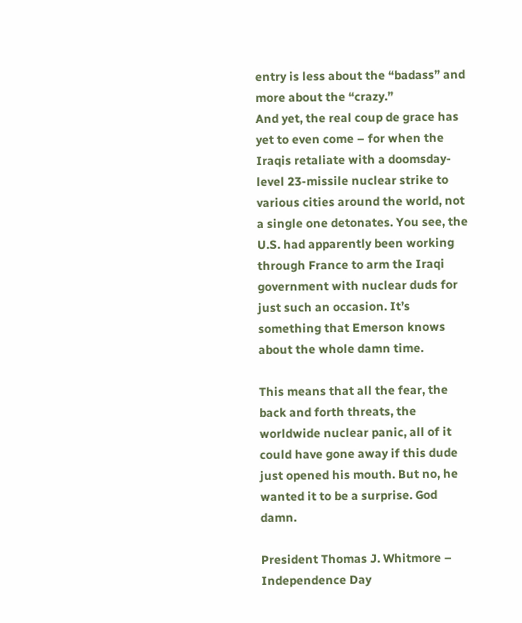entry is less about the “badass” and more about the “crazy.”
And yet, the real coup de grace has yet to even come – for when the Iraqis retaliate with a doomsday-level 23-missile nuclear strike to various cities around the world, not a single one detonates. You see, the U.S. had apparently been working through France to arm the Iraqi government with nuclear duds for just such an occasion. It’s something that Emerson knows about the whole damn time.

This means that all the fear, the back and forth threats, the worldwide nuclear panic, all of it could have gone away if this dude just opened his mouth. But no, he wanted it to be a surprise. God damn.

President Thomas J. Whitmore – Independence Day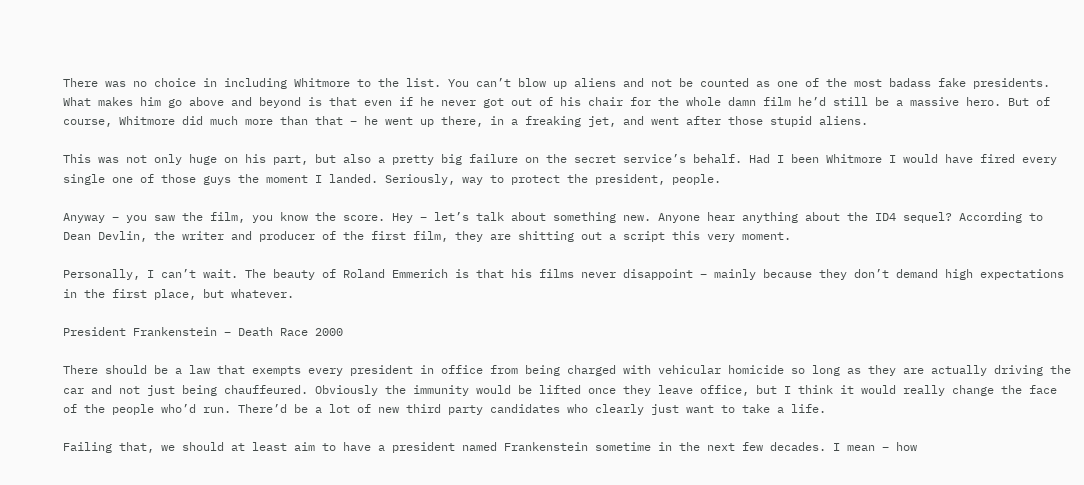There was no choice in including Whitmore to the list. You can’t blow up aliens and not be counted as one of the most badass fake presidents. What makes him go above and beyond is that even if he never got out of his chair for the whole damn film he’d still be a massive hero. But of course, Whitmore did much more than that – he went up there, in a freaking jet, and went after those stupid aliens.

This was not only huge on his part, but also a pretty big failure on the secret service’s behalf. Had I been Whitmore I would have fired every single one of those guys the moment I landed. Seriously, way to protect the president, people.

Anyway – you saw the film, you know the score. Hey – let’s talk about something new. Anyone hear anything about the ID4 sequel? According to Dean Devlin, the writer and producer of the first film, they are shitting out a script this very moment.

Personally, I can’t wait. The beauty of Roland Emmerich is that his films never disappoint – mainly because they don’t demand high expectations in the first place, but whatever.

President Frankenstein – Death Race 2000

There should be a law that exempts every president in office from being charged with vehicular homicide so long as they are actually driving the car and not just being chauffeured. Obviously the immunity would be lifted once they leave office, but I think it would really change the face of the people who’d run. There’d be a lot of new third party candidates who clearly just want to take a life.

Failing that, we should at least aim to have a president named Frankenstein sometime in the next few decades. I mean – how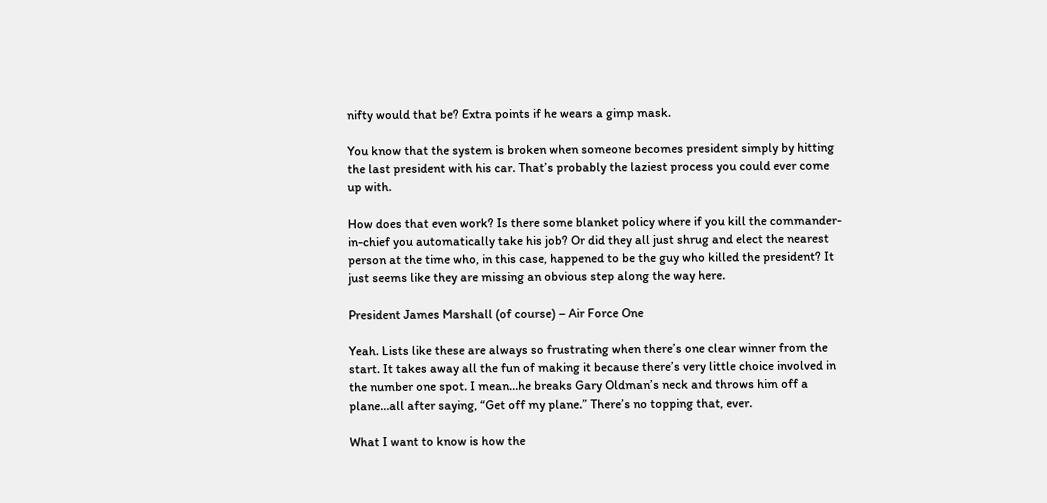nifty would that be? Extra points if he wears a gimp mask.

You know that the system is broken when someone becomes president simply by hitting the last president with his car. That’s probably the laziest process you could ever come up with.

How does that even work? Is there some blanket policy where if you kill the commander-in-chief you automatically take his job? Or did they all just shrug and elect the nearest person at the time who, in this case, happened to be the guy who killed the president? It just seems like they are missing an obvious step along the way here.

President James Marshall (of course) – Air Force One

Yeah. Lists like these are always so frustrating when there’s one clear winner from the start. It takes away all the fun of making it because there’s very little choice involved in the number one spot. I mean…he breaks Gary Oldman’s neck and throws him off a plane…all after saying, “Get off my plane.” There’s no topping that, ever.

What I want to know is how the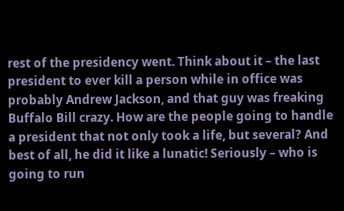rest of the presidency went. Think about it – the last president to ever kill a person while in office was probably Andrew Jackson, and that guy was freaking Buffalo Bill crazy. How are the people going to handle a president that not only took a life, but several? And best of all, he did it like a lunatic! Seriously – who is going to run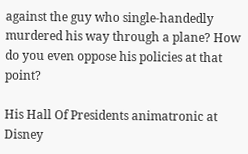against the guy who single-handedly murdered his way through a plane? How do you even oppose his policies at that point?

His Hall Of Presidents animatronic at Disney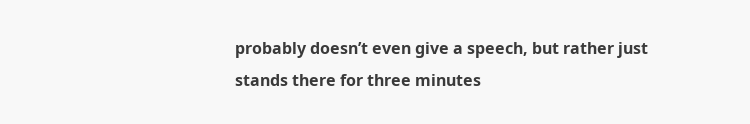probably doesn’t even give a speech, but rather just stands there for three minutes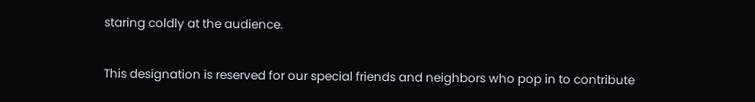staring coldly at the audience.

This designation is reserved for our special friends and neighbors who pop in to contribute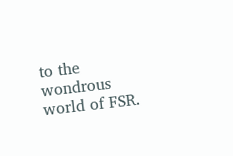to the wondrous world of FSR.